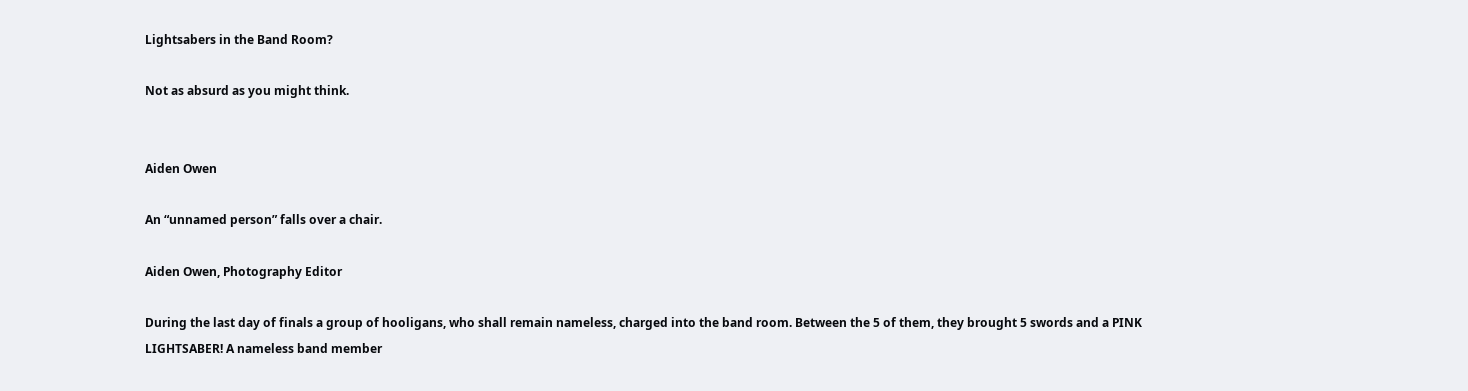Lightsabers in the Band Room?

Not as absurd as you might think.


Aiden Owen

An “unnamed person” falls over a chair.

Aiden Owen, Photography Editor

During the last day of finals a group of hooligans, who shall remain nameless, charged into the band room. Between the 5 of them, they brought 5 swords and a PINK LIGHTSABER! A nameless band member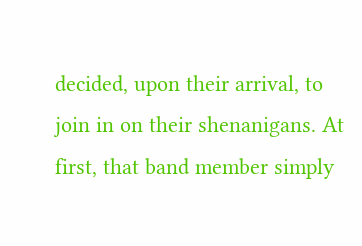decided, upon their arrival, to join in on their shenanigans. At first, that band member simply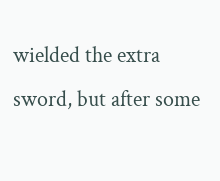wielded the extra sword, but after some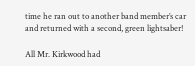time he ran out to another band member’s car and returned with a second, green lightsaber!

All Mr. Kirkwood had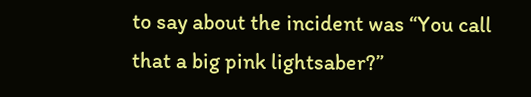to say about the incident was “You call that a big pink lightsaber?”